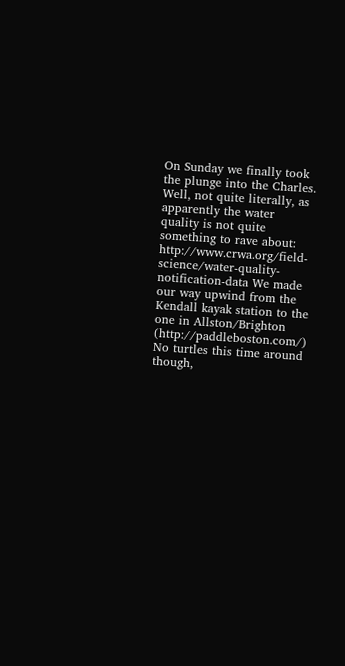On Sunday we finally took the plunge into the Charles. Well, not quite literally, as apparently the water quality is not quite something to rave about: http://www.crwa.org/field-science/water-quality-notification-data We made our way upwind from the Kendall kayak station to the one in Allston/Brighton (http://paddleboston.com/) No turtles this time around though,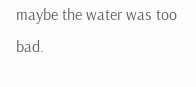maybe the water was too bad.